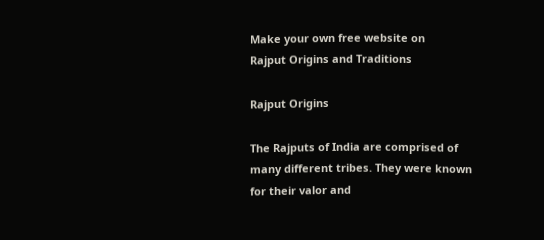Make your own free website on
Rajput Origins and Traditions

Rajput Origins

The Rajputs of India are comprised of many different tribes. They were known for their valor and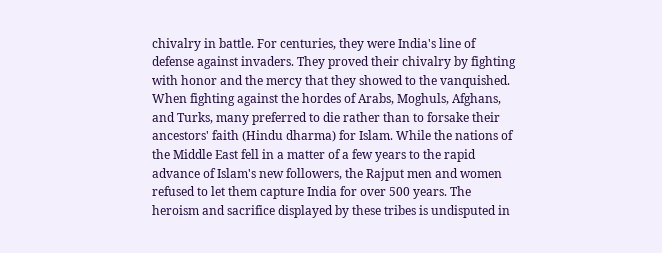chivalry in battle. For centuries, they were India's line of defense against invaders. They proved their chivalry by fighting with honor and the mercy that they showed to the vanquished. When fighting against the hordes of Arabs, Moghuls, Afghans, and Turks, many preferred to die rather than to forsake their ancestors' faith (Hindu dharma) for Islam. While the nations of the Middle East fell in a matter of a few years to the rapid advance of Islam's new followers, the Rajput men and women refused to let them capture India for over 500 years. The heroism and sacrifice displayed by these tribes is undisputed in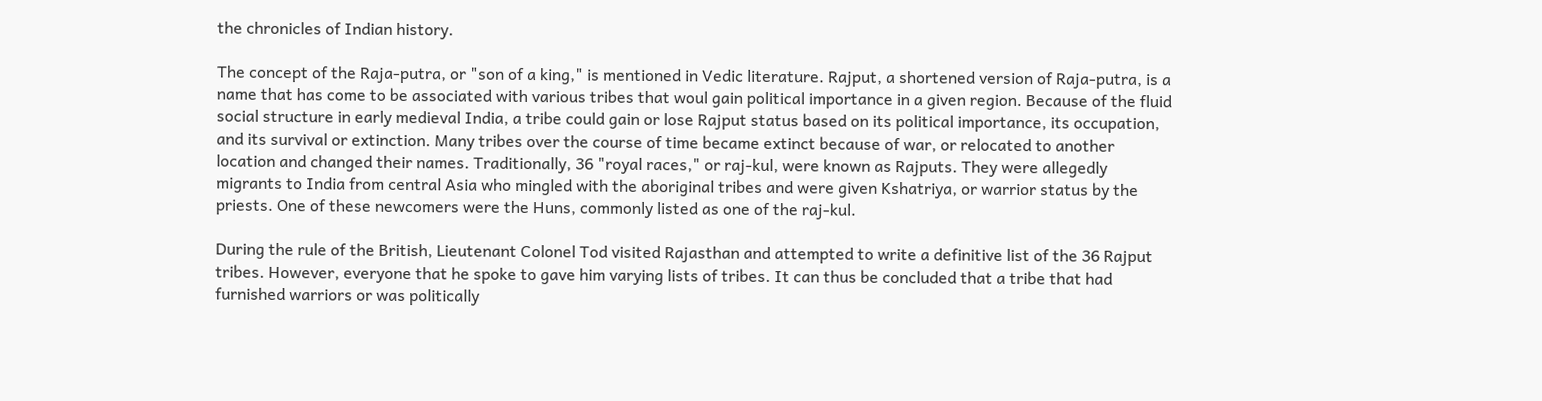the chronicles of Indian history.

The concept of the Raja-putra, or "son of a king," is mentioned in Vedic literature. Rajput, a shortened version of Raja-putra, is a name that has come to be associated with various tribes that woul gain political importance in a given region. Because of the fluid social structure in early medieval India, a tribe could gain or lose Rajput status based on its political importance, its occupation, and its survival or extinction. Many tribes over the course of time became extinct because of war, or relocated to another location and changed their names. Traditionally, 36 "royal races," or raj-kul, were known as Rajputs. They were allegedly migrants to India from central Asia who mingled with the aboriginal tribes and were given Kshatriya, or warrior status by the priests. One of these newcomers were the Huns, commonly listed as one of the raj-kul.

During the rule of the British, Lieutenant Colonel Tod visited Rajasthan and attempted to write a definitive list of the 36 Rajput tribes. However, everyone that he spoke to gave him varying lists of tribes. It can thus be concluded that a tribe that had furnished warriors or was politically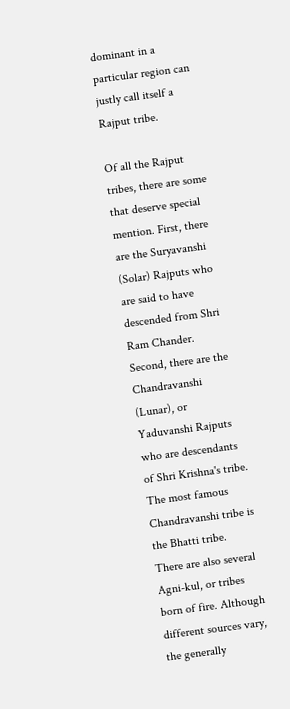dominant in a particular region can justly call itself a Rajput tribe.

Of all the Rajput tribes, there are some that deserve special mention. First, there are the Suryavanshi (Solar) Rajputs who are said to have descended from Shri Ram Chander. Second, there are the Chandravanshi (Lunar), or Yaduvanshi Rajputs who are descendants of Shri Krishna's tribe. The most famous Chandravanshi tribe is the Bhatti tribe. There are also several Agni-kul, or tribes born of fire. Although different sources vary, the generally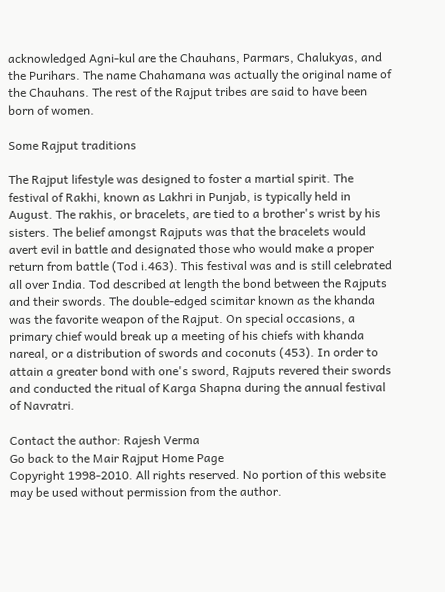acknowledged Agni-kul are the Chauhans, Parmars, Chalukyas, and the Purihars. The name Chahamana was actually the original name of the Chauhans. The rest of the Rajput tribes are said to have been born of women.

Some Rajput traditions

The Rajput lifestyle was designed to foster a martial spirit. The festival of Rakhi, known as Lakhri in Punjab, is typically held in August. The rakhis, or bracelets, are tied to a brother's wrist by his sisters. The belief amongst Rajputs was that the bracelets would avert evil in battle and designated those who would make a proper return from battle (Tod i.463). This festival was and is still celebrated all over India. Tod described at length the bond between the Rajputs and their swords. The double-edged scimitar known as the khanda was the favorite weapon of the Rajput. On special occasions, a primary chief would break up a meeting of his chiefs with khanda nareal, or a distribution of swords and coconuts (453). In order to attain a greater bond with one's sword, Rajputs revered their swords and conducted the ritual of Karga Shapna during the annual festival of Navratri.

Contact the author: Rajesh Verma
Go back to the Mair Rajput Home Page
Copyright 1998-2010. All rights reserved. No portion of this website may be used without permission from the author.